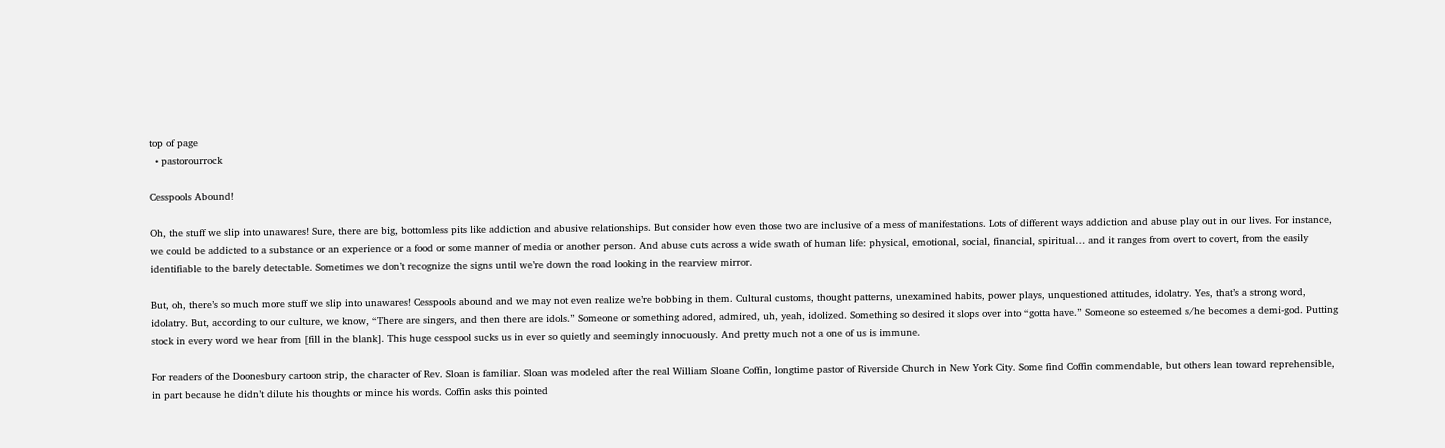top of page
  • pastorourrock

Cesspools Abound!

Oh, the stuff we slip into unawares! Sure, there are big, bottomless pits like addiction and abusive relationships. But consider how even those two are inclusive of a mess of manifestations. Lots of different ways addiction and abuse play out in our lives. For instance, we could be addicted to a substance or an experience or a food or some manner of media or another person. And abuse cuts across a wide swath of human life: physical, emotional, social, financial, spiritual… and it ranges from overt to covert, from the easily identifiable to the barely detectable. Sometimes we don’t recognize the signs until we’re down the road looking in the rearview mirror.

But, oh, there’s so much more stuff we slip into unawares! Cesspools abound and we may not even realize we’re bobbing in them. Cultural customs, thought patterns, unexamined habits, power plays, unquestioned attitudes, idolatry. Yes, that’s a strong word, idolatry. But, according to our culture, we know, “There are singers, and then there are idols.” Someone or something adored, admired, uh, yeah, idolized. Something so desired it slops over into “gotta have.” Someone so esteemed s/he becomes a demi-god. Putting stock in every word we hear from [fill in the blank]. This huge cesspool sucks us in ever so quietly and seemingly innocuously. And pretty much not a one of us is immune.

For readers of the Doonesbury cartoon strip, the character of Rev. Sloan is familiar. Sloan was modeled after the real William Sloane Coffin, longtime pastor of Riverside Church in New York City. Some find Coffin commendable, but others lean toward reprehensible, in part because he didn’t dilute his thoughts or mince his words. Coffin asks this pointed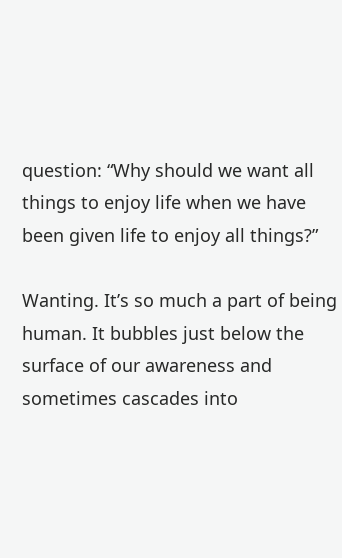question: “Why should we want all things to enjoy life when we have been given life to enjoy all things?”

Wanting. It’s so much a part of being human. It bubbles just below the surface of our awareness and sometimes cascades into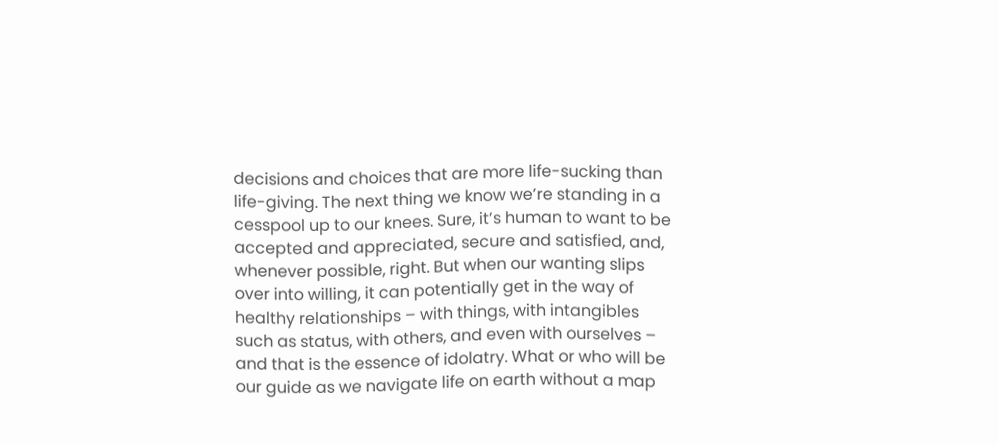decisions and choices that are more life-sucking than life-giving. The next thing we know we’re standing in a cesspool up to our knees. Sure, it’s human to want to be accepted and appreciated, secure and satisfied, and, whenever possible, right. But when our wanting slips over into willing, it can potentially get in the way of healthy relationships – with things, with intangibles such as status, with others, and even with ourselves – and that is the essence of idolatry. What or who will be our guide as we navigate life on earth without a map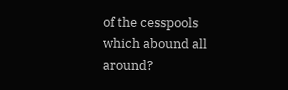of the cesspools which abound all around?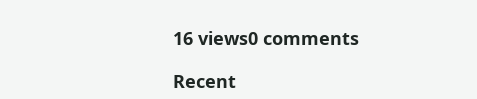16 views0 comments

Recent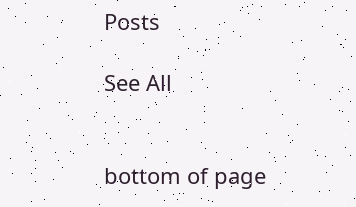Posts

See All


bottom of page